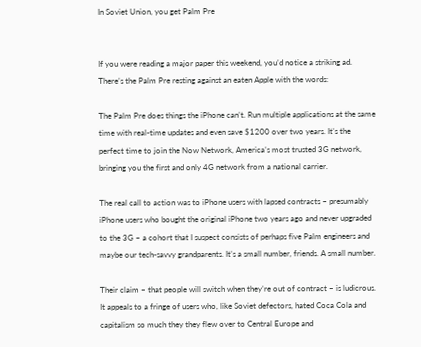In Soviet Union, you get Palm Pre


If you were reading a major paper this weekend, you’d notice a striking ad. There’s the Palm Pre resting against an eaten Apple with the words:

The Palm Pre does things the iPhone can’t. Run multiple applications at the same time with real-time updates and even save $1200 over two years. It’s the perfect time to join the Now Network, America’s most trusted 3G network, bringing you the first and only 4G network from a national carrier.

The real call to action was to iPhone users with lapsed contracts – presumably iPhone users who bought the original iPhone two years ago and never upgraded to the 3G – a cohort that I suspect consists of perhaps five Palm engineers and maybe our tech-savvy grandparents. It’s a small number, friends. A small number.

Their claim – that people will switch when they’re out of contract – is ludicrous. It appeals to a fringe of users who, like Soviet defectors, hated Coca Cola and capitalism so much they they flew over to Central Europe and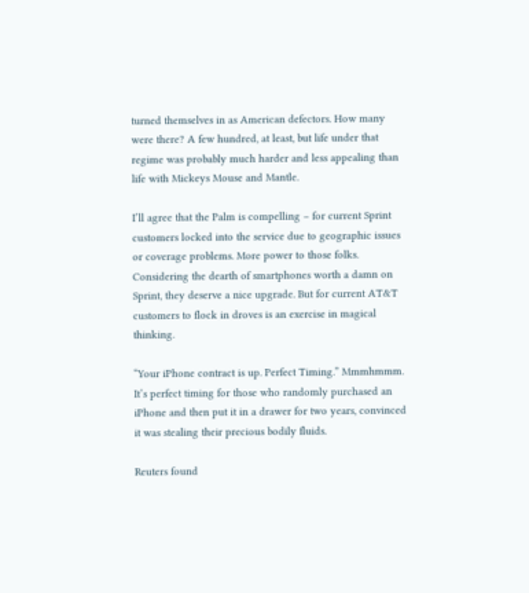turned themselves in as American defectors. How many were there? A few hundred, at least, but life under that regime was probably much harder and less appealing than life with Mickeys Mouse and Mantle.

I’ll agree that the Palm is compelling – for current Sprint customers locked into the service due to geographic issues or coverage problems. More power to those folks. Considering the dearth of smartphones worth a damn on Sprint, they deserve a nice upgrade. But for current AT&T customers to flock in droves is an exercise in magical thinking.

“Your iPhone contract is up. Perfect Timing.” Mmmhmmm. It’s perfect timing for those who randomly purchased an iPhone and then put it in a drawer for two years, convinced it was stealing their precious bodily fluids.

Reuters found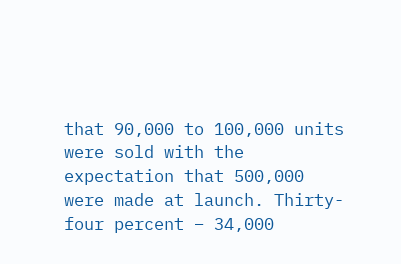that 90,000 to 100,000 units were sold with the expectation that 500,000 were made at launch. Thirty-four percent – 34,000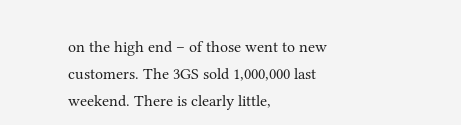on the high end – of those went to new customers. The 3GS sold 1,000,000 last weekend. There is clearly little,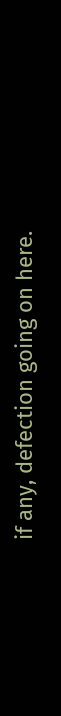if any, defection going on here.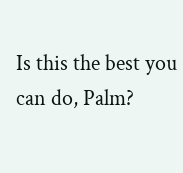Is this the best you can do, Palm?